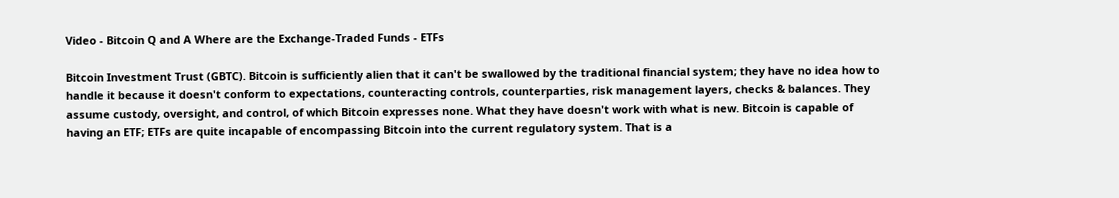Video - Bitcoin Q and A Where are the Exchange-Traded Funds - ETFs

Bitcoin Investment Trust (GBTC). Bitcoin is sufficiently alien that it can't be swallowed by the traditional financial system; they have no idea how to handle it because it doesn't conform to expectations, counteracting controls, counterparties, risk management layers, checks & balances. They assume custody, oversight, and control, of which Bitcoin expresses none. What they have doesn't work with what is new. Bitcoin is capable of having an ETF; ETFs are quite incapable of encompassing Bitcoin into the current regulatory system. That is a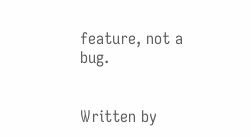feature, not a bug.


Written by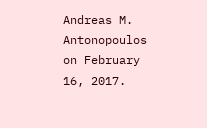Andreas M. Antonopoulos on February 16, 2017.